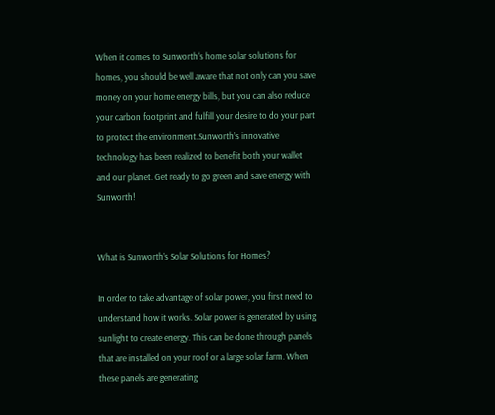When it comes to Sunworth‘s home solar solutions for homes, you should be well aware that not only can you save money on your home energy bills, but you can also reduce your carbon footprint and fulfill your desire to do your part to protect the environment.Sunworth’s innovative technology has been realized to benefit both your wallet and our planet. Get ready to go green and save energy with Sunworth!


What is Sunworth’s Solar Solutions for Homes?

In order to take advantage of solar power, you first need to understand how it works. Solar power is generated by using sunlight to create energy. This can be done through panels that are installed on your roof or a large solar farm. When these panels are generating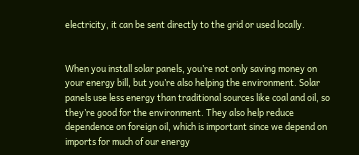electricity, it can be sent directly to the grid or used locally.


When you install solar panels, you’re not only saving money on your energy bill, but you’re also helping the environment. Solar panels use less energy than traditional sources like coal and oil, so they’re good for the environment. They also help reduce dependence on foreign oil, which is important since we depend on imports for much of our energy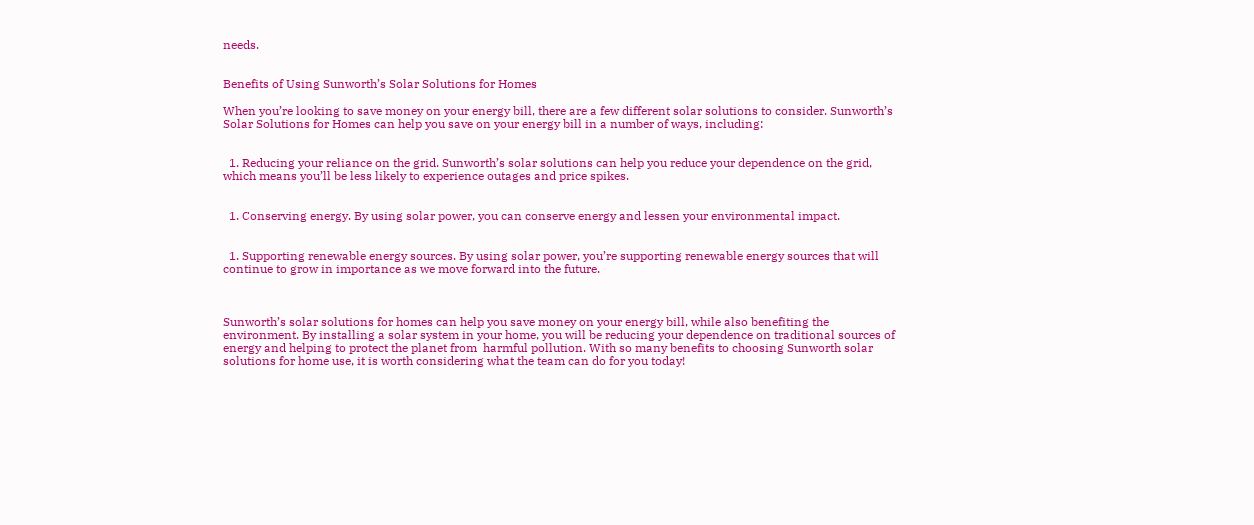needs.


Benefits of Using Sunworth’s Solar Solutions for Homes

When you’re looking to save money on your energy bill, there are a few different solar solutions to consider. Sunworth’s Solar Solutions for Homes can help you save on your energy bill in a number of ways, including:


  1. Reducing your reliance on the grid. Sunworth’s solar solutions can help you reduce your dependence on the grid, which means you’ll be less likely to experience outages and price spikes.


  1. Conserving energy. By using solar power, you can conserve energy and lessen your environmental impact.


  1. Supporting renewable energy sources. By using solar power, you’re supporting renewable energy sources that will continue to grow in importance as we move forward into the future.



Sunworth’s solar solutions for homes can help you save money on your energy bill, while also benefiting the environment. By installing a solar system in your home, you will be reducing your dependence on traditional sources of energy and helping to protect the planet from  harmful pollution. With so many benefits to choosing Sunworth solar solutions for home use, it is worth considering what the team can do for you today!